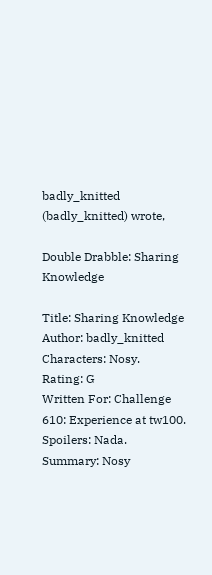badly_knitted (badly_knitted) wrote,

Double Drabble: Sharing Knowledge

Title: Sharing Knowledge
Author: badly_knitted
Characters: Nosy.
Rating: G
Written For: Challenge 610: Experience at tw100.
Spoilers: Nada.
Summary: Nosy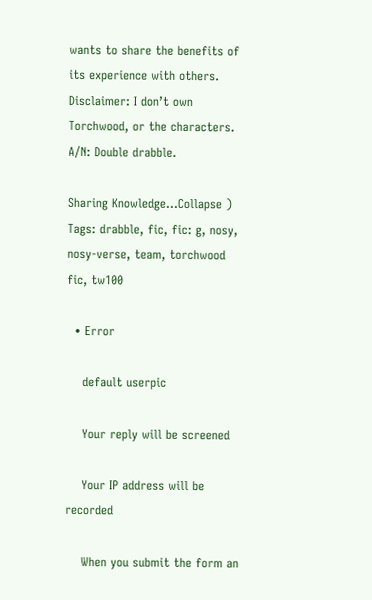wants to share the benefits of its experience with others.
Disclaimer: I don’t own Torchwood, or the characters.
A/N: Double drabble.

Sharing Knowledge...Collapse )
Tags: drabble, fic, fic: g, nosy, nosy-verse, team, torchwood fic, tw100

  • Error

    default userpic

    Your reply will be screened

    Your IP address will be recorded

    When you submit the form an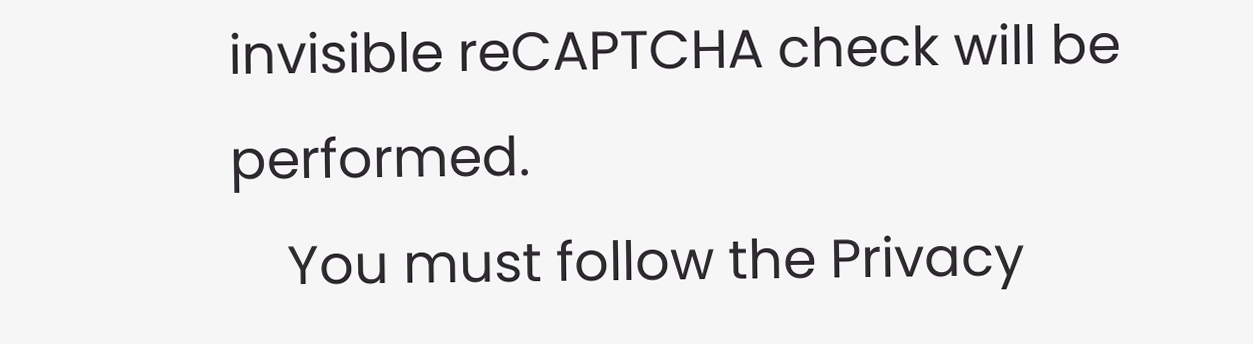invisible reCAPTCHA check will be performed.
    You must follow the Privacy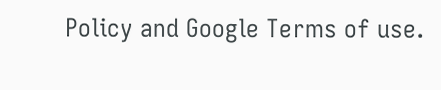Policy and Google Terms of use.